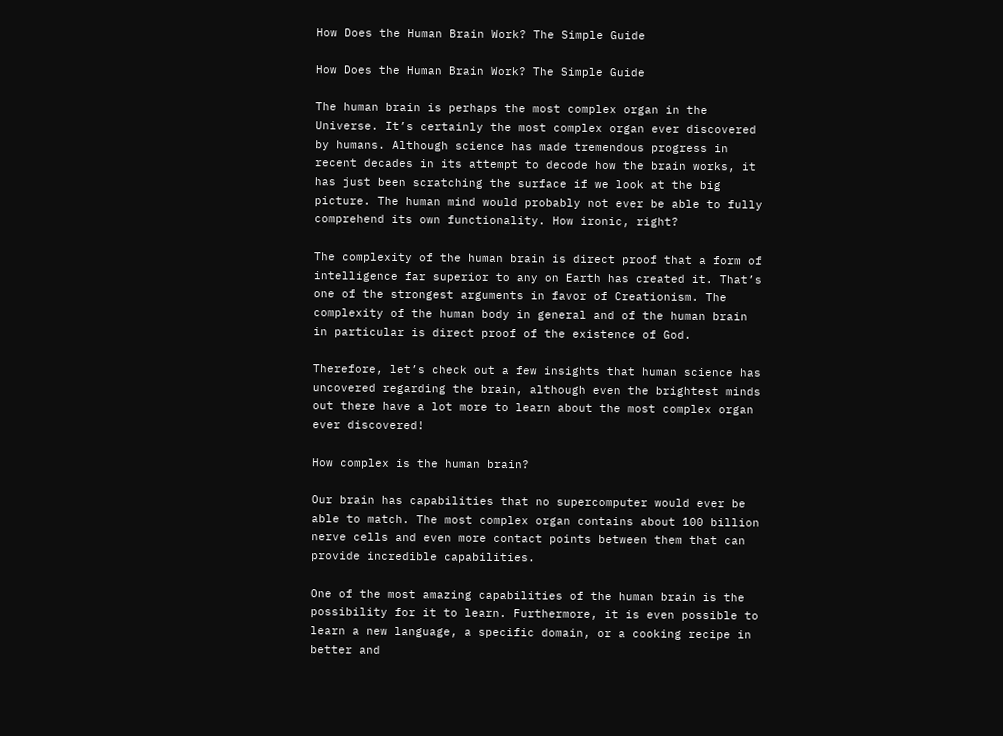How Does the Human Brain Work? The Simple Guide

How Does the Human Brain Work? The Simple Guide

The human brain is perhaps the most complex organ in the Universe. It’s certainly the most complex organ ever discovered by humans. Although science has made tremendous progress in recent decades in its attempt to decode how the brain works, it has just been scratching the surface if we look at the big picture. The human mind would probably not ever be able to fully comprehend its own functionality. How ironic, right?

The complexity of the human brain is direct proof that a form of intelligence far superior to any on Earth has created it. That’s one of the strongest arguments in favor of Creationism. The complexity of the human body in general and of the human brain in particular is direct proof of the existence of God.

Therefore, let’s check out a few insights that human science has uncovered regarding the brain, although even the brightest minds out there have a lot more to learn about the most complex organ ever discovered!

How complex is the human brain?

Our brain has capabilities that no supercomputer would ever be able to match. The most complex organ contains about 100 billion nerve cells and even more contact points between them that can provide incredible capabilities.

One of the most amazing capabilities of the human brain is the possibility for it to learn. Furthermore, it is even possible to learn a new language, a specific domain, or a cooking recipe in better and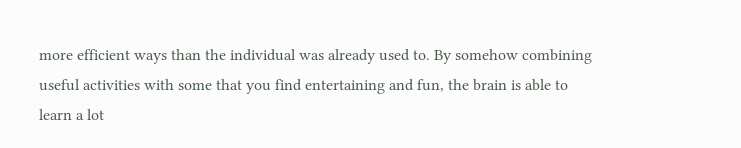more efficient ways than the individual was already used to. By somehow combining useful activities with some that you find entertaining and fun, the brain is able to learn a lot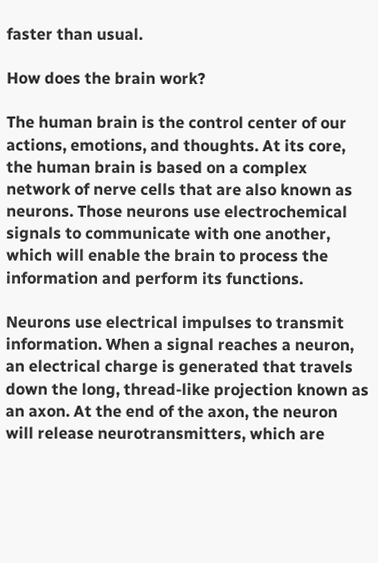faster than usual.

How does the brain work?

The human brain is the control center of our actions, emotions, and thoughts. At its core, the human brain is based on a complex network of nerve cells that are also known as neurons. Those neurons use electrochemical signals to communicate with one another, which will enable the brain to process the information and perform its functions.

Neurons use electrical impulses to transmit information. When a signal reaches a neuron, an electrical charge is generated that travels down the long, thread-like projection known as an axon. At the end of the axon, the neuron will release neurotransmitters, which are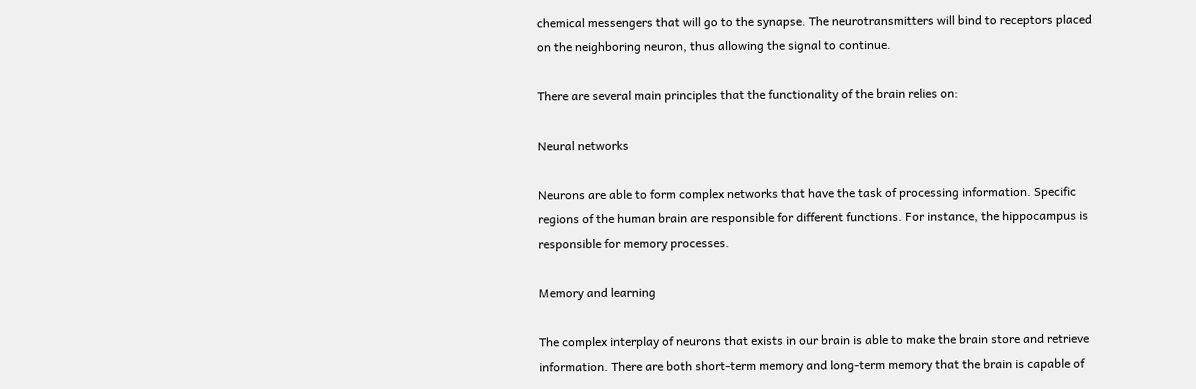chemical messengers that will go to the synapse. The neurotransmitters will bind to receptors placed on the neighboring neuron, thus allowing the signal to continue.

There are several main principles that the functionality of the brain relies on:

Neural networks

Neurons are able to form complex networks that have the task of processing information. Specific regions of the human brain are responsible for different functions. For instance, the hippocampus is responsible for memory processes.

Memory and learning

The complex interplay of neurons that exists in our brain is able to make the brain store and retrieve information. There are both short-term memory and long-term memory that the brain is capable of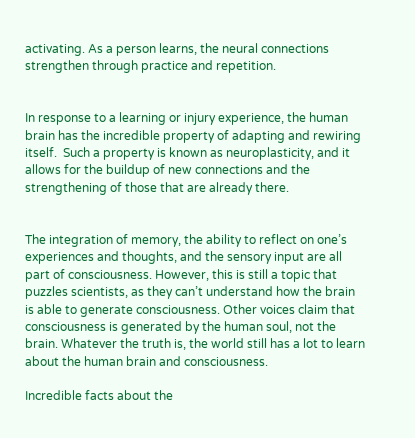activating. As a person learns, the neural connections strengthen through practice and repetition.


In response to a learning or injury experience, the human brain has the incredible property of adapting and rewiring itself.  Such a property is known as neuroplasticity, and it allows for the buildup of new connections and the strengthening of those that are already there.


The integration of memory, the ability to reflect on one’s experiences and thoughts, and the sensory input are all part of consciousness. However, this is still a topic that puzzles scientists, as they can’t understand how the brain is able to generate consciousness. Other voices claim that consciousness is generated by the human soul, not the brain. Whatever the truth is, the world still has a lot to learn about the human brain and consciousness.

Incredible facts about the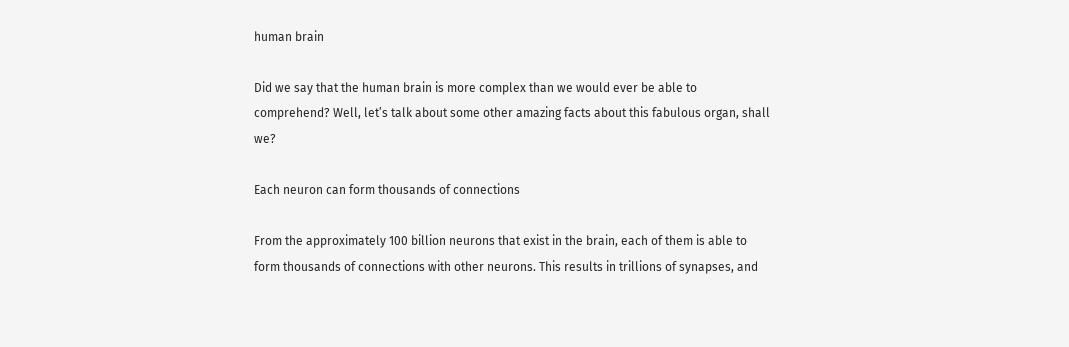human brain

Did we say that the human brain is more complex than we would ever be able to comprehend? Well, let’s talk about some other amazing facts about this fabulous organ, shall we?

Each neuron can form thousands of connections

From the approximately 100 billion neurons that exist in the brain, each of them is able to form thousands of connections with other neurons. This results in trillions of synapses, and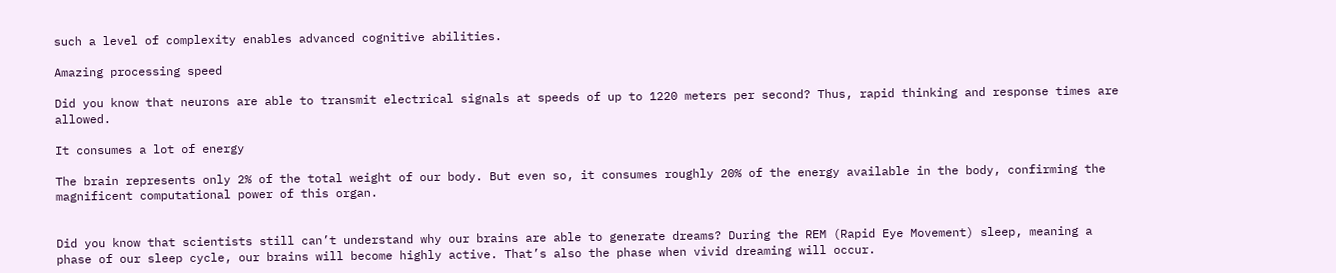such a level of complexity enables advanced cognitive abilities.

Amazing processing speed

Did you know that neurons are able to transmit electrical signals at speeds of up to 1220 meters per second? Thus, rapid thinking and response times are allowed.

It consumes a lot of energy

The brain represents only 2% of the total weight of our body. But even so, it consumes roughly 20% of the energy available in the body, confirming the magnificent computational power of this organ.


Did you know that scientists still can’t understand why our brains are able to generate dreams? During the REM (Rapid Eye Movement) sleep, meaning a phase of our sleep cycle, our brains will become highly active. That’s also the phase when vivid dreaming will occur.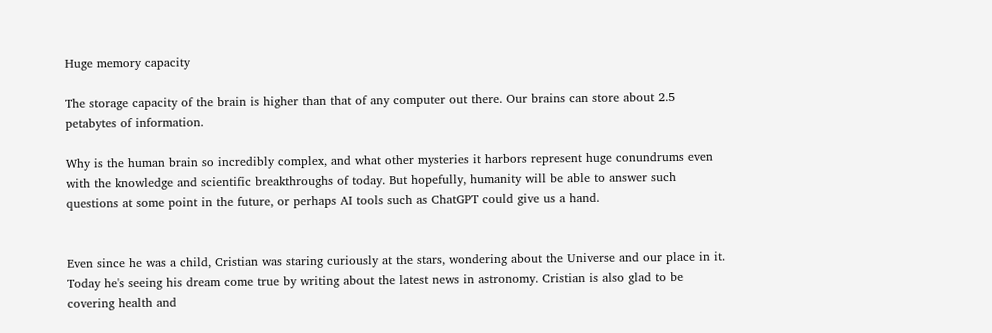Huge memory capacity

The storage capacity of the brain is higher than that of any computer out there. Our brains can store about 2.5 petabytes of information.

Why is the human brain so incredibly complex, and what other mysteries it harbors represent huge conundrums even with the knowledge and scientific breakthroughs of today. But hopefully, humanity will be able to answer such questions at some point in the future, or perhaps AI tools such as ChatGPT could give us a hand.


Even since he was a child, Cristian was staring curiously at the stars, wondering about the Universe and our place in it. Today he's seeing his dream come true by writing about the latest news in astronomy. Cristian is also glad to be covering health and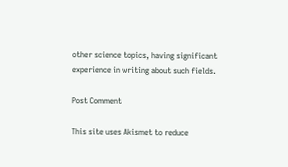other science topics, having significant experience in writing about such fields.

Post Comment

This site uses Akismet to reduce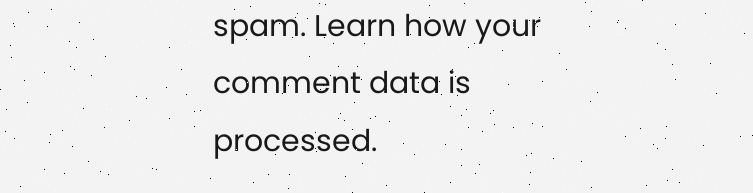spam. Learn how your comment data is processed.